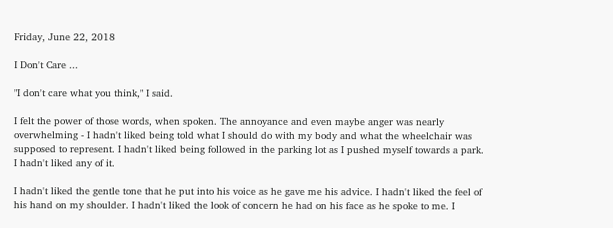Friday, June 22, 2018

I Don't Care ...

"I don't care what you think," I said.

I felt the power of those words, when spoken. The annoyance and even maybe anger was nearly overwhelming - I hadn't liked being told what I should do with my body and what the wheelchair was supposed to represent. I hadn't liked being followed in the parking lot as I pushed myself towards a park. I hadn't liked any of it.

I hadn't liked the gentle tone that he put into his voice as he gave me his advice. I hadn't liked the feel of his hand on my shoulder. I hadn't liked the look of concern he had on his face as he spoke to me. I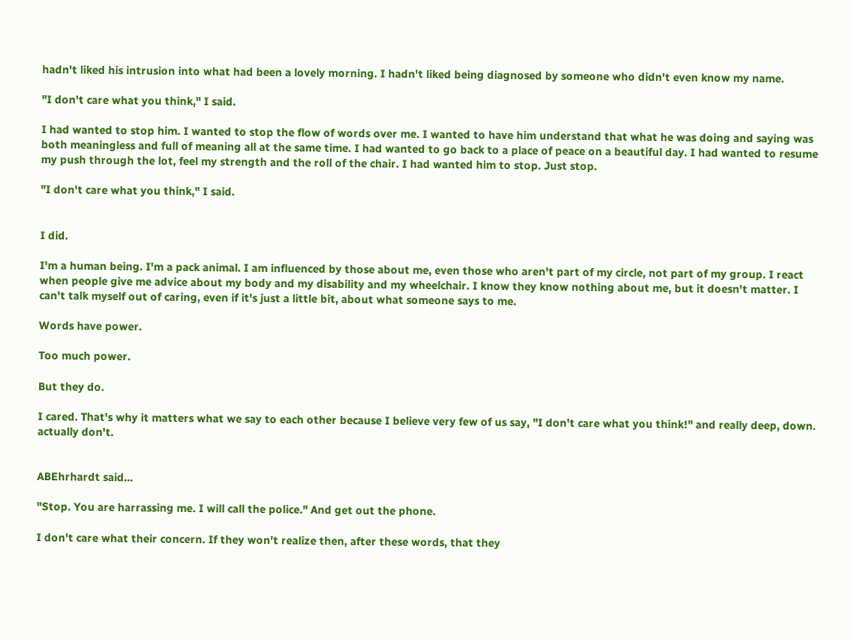hadn't liked his intrusion into what had been a lovely morning. I hadn't liked being diagnosed by someone who didn't even know my name.

"I don't care what you think," I said.

I had wanted to stop him. I wanted to stop the flow of words over me. I wanted to have him understand that what he was doing and saying was both meaningless and full of meaning all at the same time. I had wanted to go back to a place of peace on a beautiful day. I had wanted to resume my push through the lot, feel my strength and the roll of the chair. I had wanted him to stop. Just stop.

"I don't care what you think," I said.


I did.

I'm a human being. I'm a pack animal. I am influenced by those about me, even those who aren't part of my circle, not part of my group. I react when people give me advice about my body and my disability and my wheelchair. I know they know nothing about me, but it doesn't matter. I can't talk myself out of caring, even if it's just a little bit, about what someone says to me.

Words have power.

Too much power.

But they do.

I cared. That's why it matters what we say to each other because I believe very few of us say, "I don't care what you think!" and really deep, down. actually don't.


ABEhrhardt said...

"Stop. You are harrassing me. I will call the police." And get out the phone.

I don't care what their concern. If they won't realize then, after these words, that they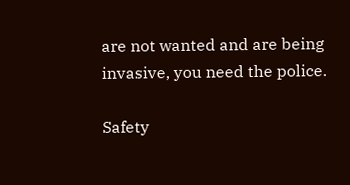are not wanted and are being invasive, you need the police.

Safety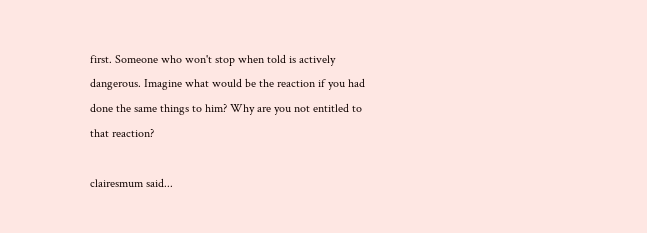first. Someone who won't stop when told is actively dangerous. Imagine what would be the reaction if you had done the same things to him? Why are you not entitled to that reaction?

clairesmum said...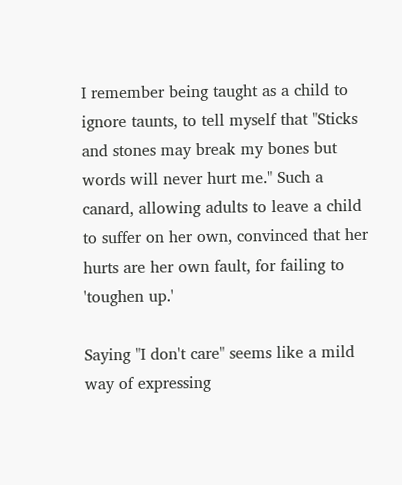I remember being taught as a child to ignore taunts, to tell myself that "Sticks and stones may break my bones but words will never hurt me." Such a canard, allowing adults to leave a child to suffer on her own, convinced that her hurts are her own fault, for failing to 'toughen up.'

Saying "I don't care" seems like a mild way of expressing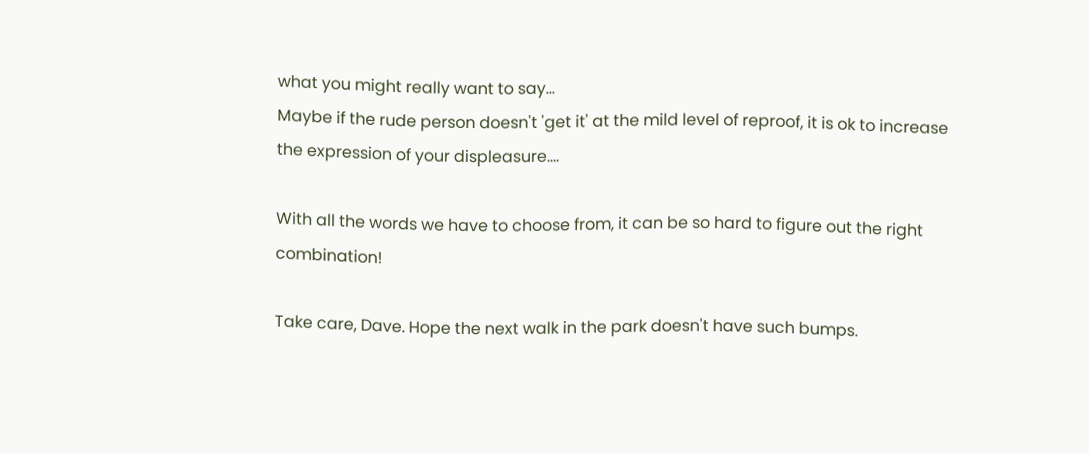what you might really want to say...
Maybe if the rude person doesn't 'get it' at the mild level of reproof, it is ok to increase the expression of your displeasure....

With all the words we have to choose from, it can be so hard to figure out the right combination!

Take care, Dave. Hope the next walk in the park doesn't have such bumps.